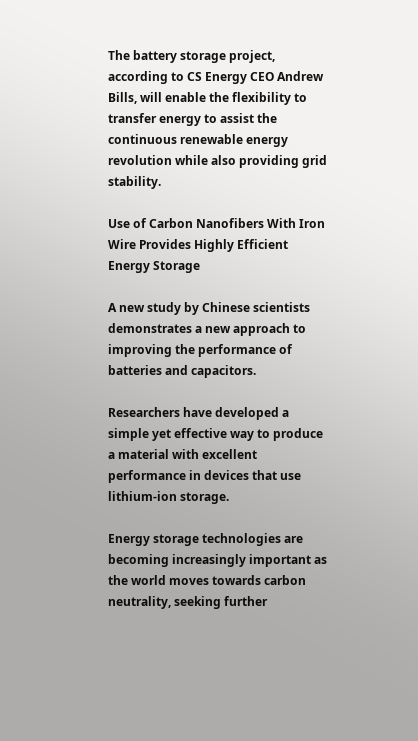The battery storage project, according to CS Energy CEO Andrew Bills, will enable the flexibility to transfer energy to assist the continuous renewable energy revolution while also providing grid stability.

Use of Carbon Nanofibers With Iron Wire Provides Highly Efficient Energy Storage

A new study by Chinese scientists demonstrates a new approach to improving the performance of batteries and capacitors.

Researchers have developed a simple yet effective way to produce a material with excellent performance in devices that use lithium-ion storage.

Energy storage technologies are becoming increasingly important as the world moves towards carbon neutrality, seeking further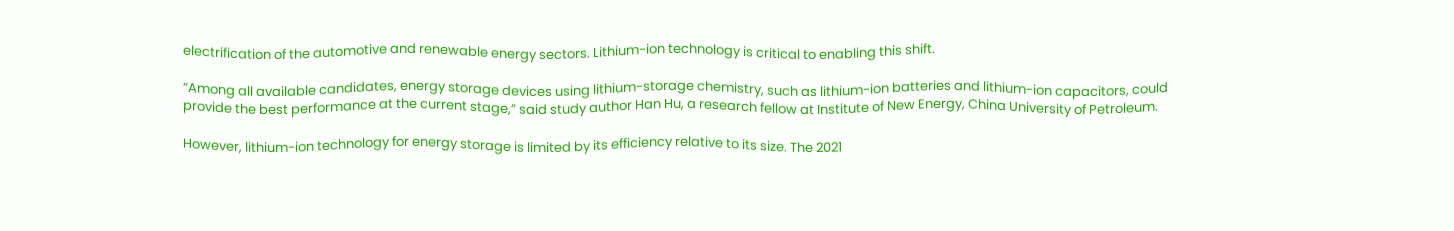electrification of the automotive and renewable energy sectors. Lithium-ion technology is critical to enabling this shift.

“Among all available candidates, energy storage devices using lithium-storage chemistry, such as lithium-ion batteries and lithium-ion capacitors, could provide the best performance at the current stage,” said study author Han Hu, a research fellow at Institute of New Energy, China University of Petroleum.

However, lithium-ion technology for energy storage is limited by its efficiency relative to its size. The 2021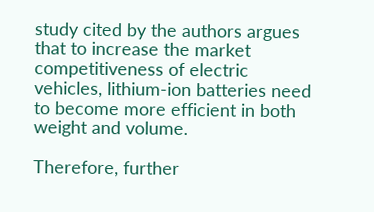study cited by the authors argues that to increase the market competitiveness of electric vehicles, lithium-ion batteries need to become more efficient in both weight and volume.

Therefore, further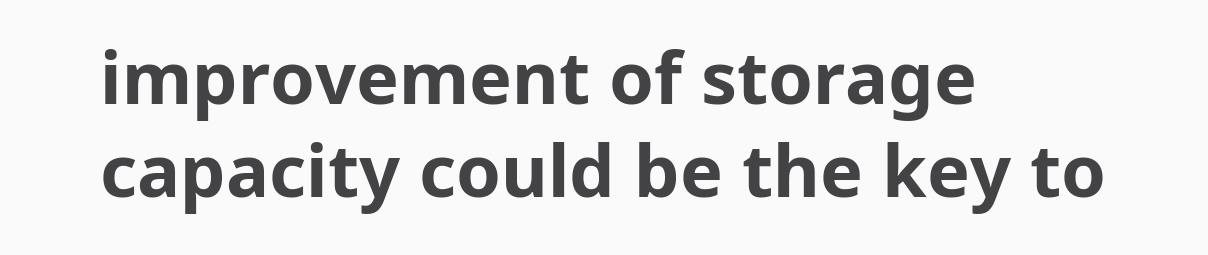improvement of storage capacity could be the key to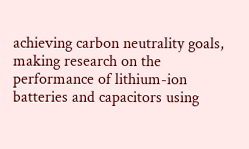achieving carbon neutrality goals, making research on the performance of lithium-ion batteries and capacitors using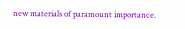new materials of paramount importance.